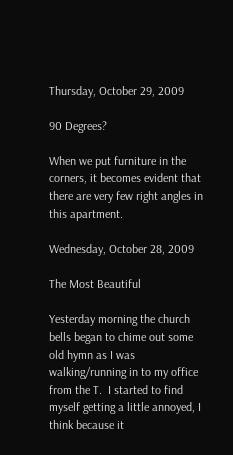Thursday, October 29, 2009

90 Degrees?

When we put furniture in the corners, it becomes evident that there are very few right angles in this apartment.

Wednesday, October 28, 2009

The Most Beautiful

Yesterday morning the church bells began to chime out some old hymn as I was walking/running in to my office from the T.  I started to find myself getting a little annoyed, I think because it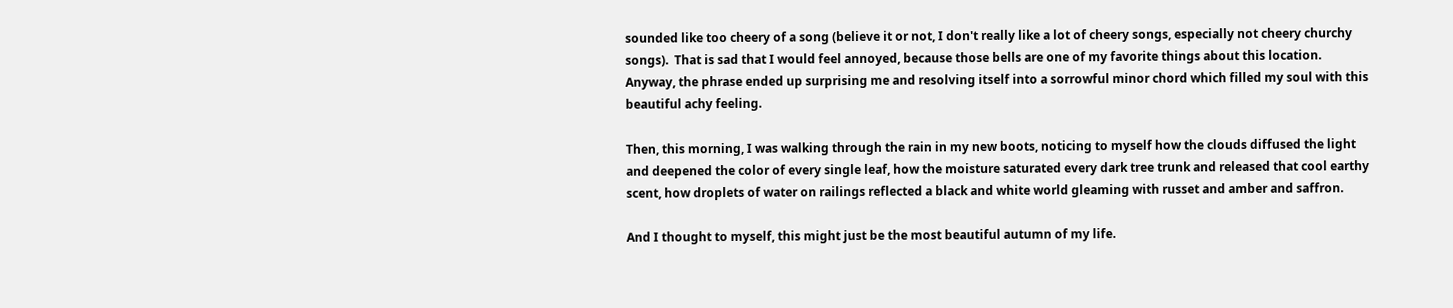sounded like too cheery of a song (believe it or not, I don't really like a lot of cheery songs, especially not cheery churchy songs).  That is sad that I would feel annoyed, because those bells are one of my favorite things about this location.  Anyway, the phrase ended up surprising me and resolving itself into a sorrowful minor chord which filled my soul with this beautiful achy feeling.

Then, this morning, I was walking through the rain in my new boots, noticing to myself how the clouds diffused the light and deepened the color of every single leaf, how the moisture saturated every dark tree trunk and released that cool earthy scent, how droplets of water on railings reflected a black and white world gleaming with russet and amber and saffron.

And I thought to myself, this might just be the most beautiful autumn of my life.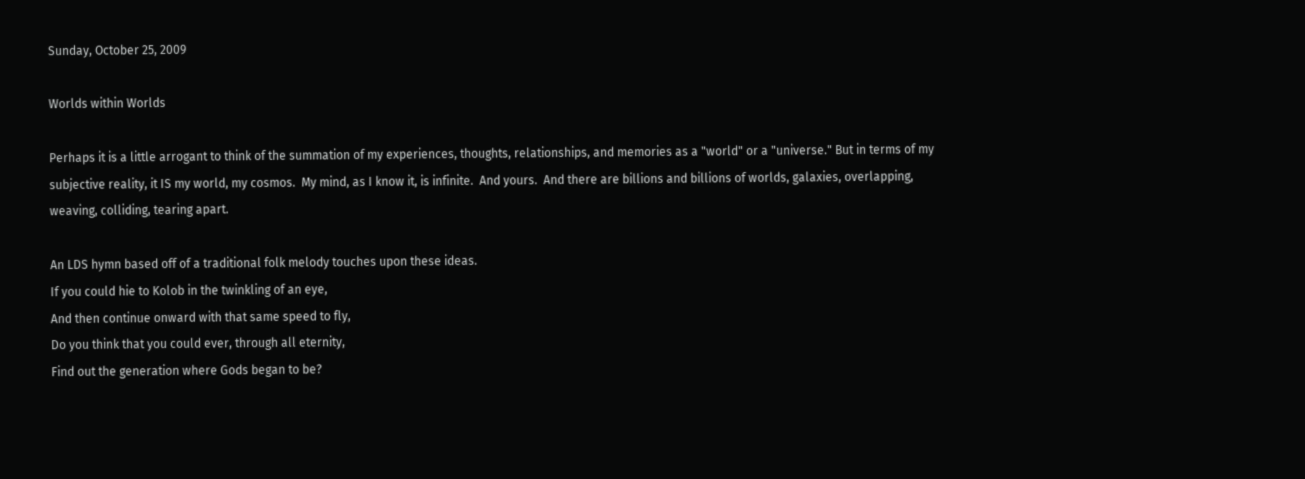Sunday, October 25, 2009

Worlds within Worlds

Perhaps it is a little arrogant to think of the summation of my experiences, thoughts, relationships, and memories as a "world" or a "universe." But in terms of my subjective reality, it IS my world, my cosmos.  My mind, as I know it, is infinite.  And yours.  And there are billions and billions of worlds, galaxies, overlapping, weaving, colliding, tearing apart.

An LDS hymn based off of a traditional folk melody touches upon these ideas.
If you could hie to Kolob in the twinkling of an eye,
And then continue onward with that same speed to fly,
Do you think that you could ever, through all eternity,
Find out the generation where Gods began to be?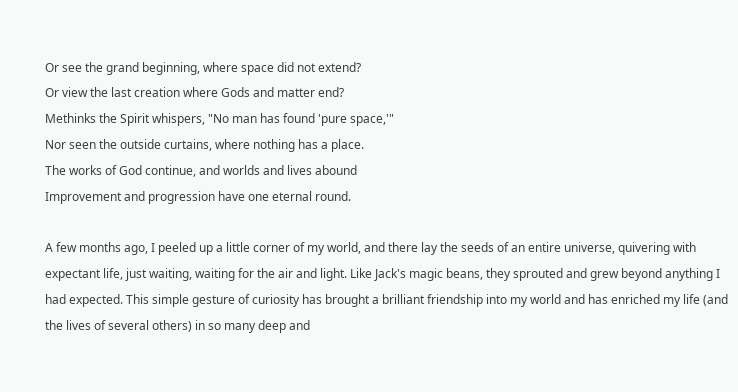Or see the grand beginning, where space did not extend?
Or view the last creation where Gods and matter end?
Methinks the Spirit whispers, "No man has found 'pure space,'"
Nor seen the outside curtains, where nothing has a place.
The works of God continue, and worlds and lives abound
Improvement and progression have one eternal round.

A few months ago, I peeled up a little corner of my world, and there lay the seeds of an entire universe, quivering with expectant life, just waiting, waiting for the air and light. Like Jack's magic beans, they sprouted and grew beyond anything I had expected. This simple gesture of curiosity has brought a brilliant friendship into my world and has enriched my life (and the lives of several others) in so many deep and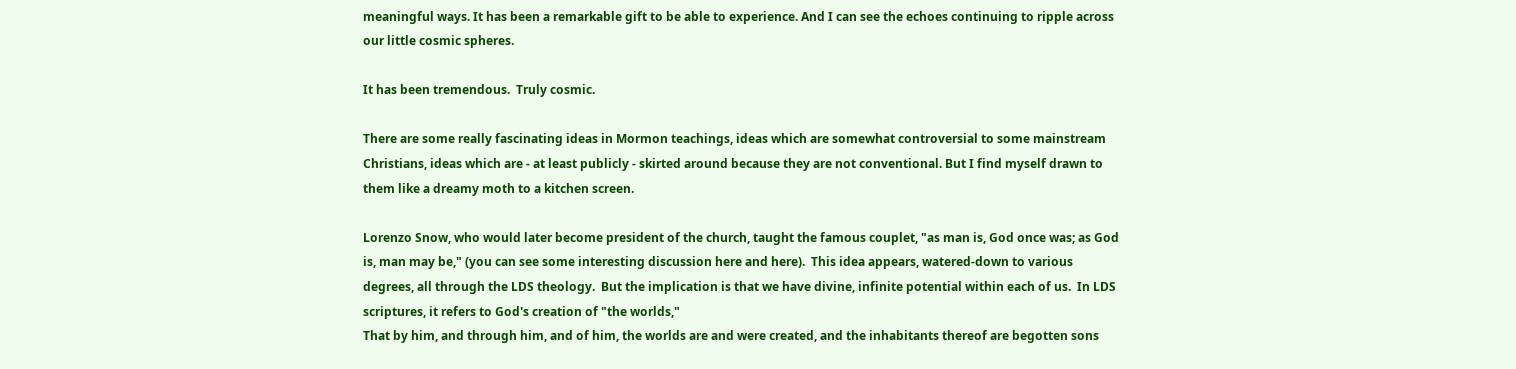meaningful ways. It has been a remarkable gift to be able to experience. And I can see the echoes continuing to ripple across our little cosmic spheres.

It has been tremendous.  Truly cosmic.

There are some really fascinating ideas in Mormon teachings, ideas which are somewhat controversial to some mainstream Christians, ideas which are - at least publicly - skirted around because they are not conventional. But I find myself drawn to them like a dreamy moth to a kitchen screen.

Lorenzo Snow, who would later become president of the church, taught the famous couplet, "as man is, God once was; as God is, man may be," (you can see some interesting discussion here and here).  This idea appears, watered-down to various degrees, all through the LDS theology.  But the implication is that we have divine, infinite potential within each of us.  In LDS scriptures, it refers to God's creation of "the worlds,"
That by him, and through him, and of him, the worlds are and were created, and the inhabitants thereof are begotten sons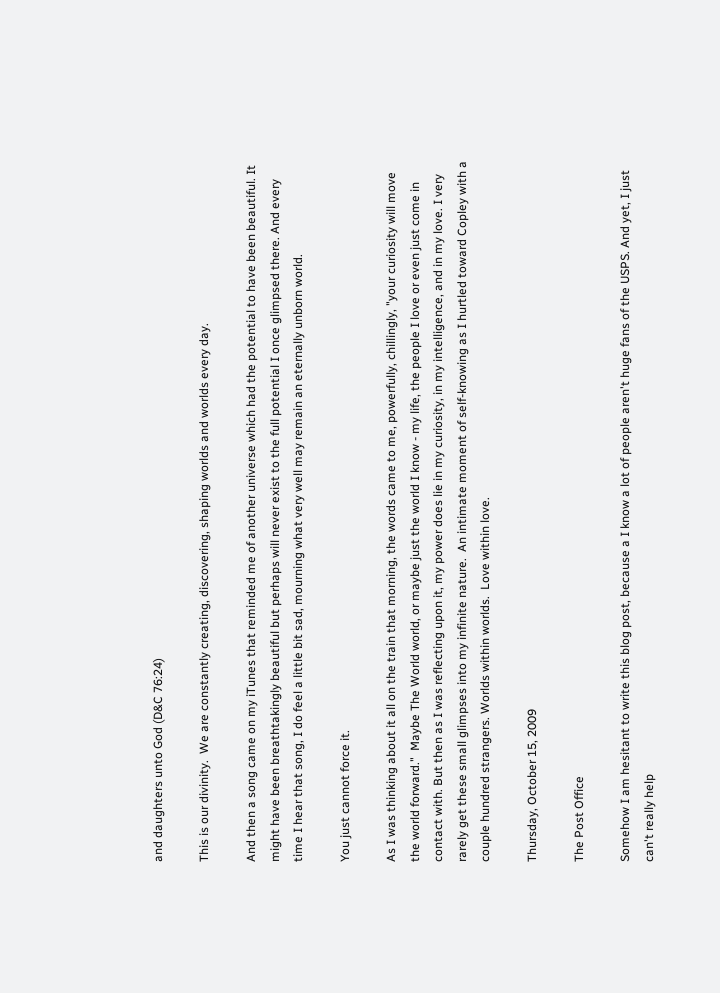and daughters unto God (D&C 76:24)

This is our divinity.  We are constantly creating, discovering, shaping worlds and worlds every day.

And then a song came on my iTunes that reminded me of another universe which had the potential to have been beautiful. It might have been breathtakingly beautiful but perhaps will never exist to the full potential I once glimpsed there. And every time I hear that song, I do feel a little bit sad, mourning what very well may remain an eternally unborn world.

You just cannot force it.

As I was thinking about it all on the train that morning, the words came to me, powerfully, chillingly, "your curiosity will move the world forward."  Maybe The World world, or maybe just the world I know - my life, the people I love or even just come in contact with. But then as I was reflecting upon it, my power does lie in my curiosity, in my intelligence, and in my love. I very rarely get these small glimpses into my infinite nature.  An intimate moment of self-knowing as I hurtled toward Copley with a couple hundred strangers. Worlds within worlds.  Love within love.

Thursday, October 15, 2009

The Post Office

Somehow I am hesitant to write this blog post, because a I know a lot of people aren't huge fans of the USPS. And yet, I just can't really help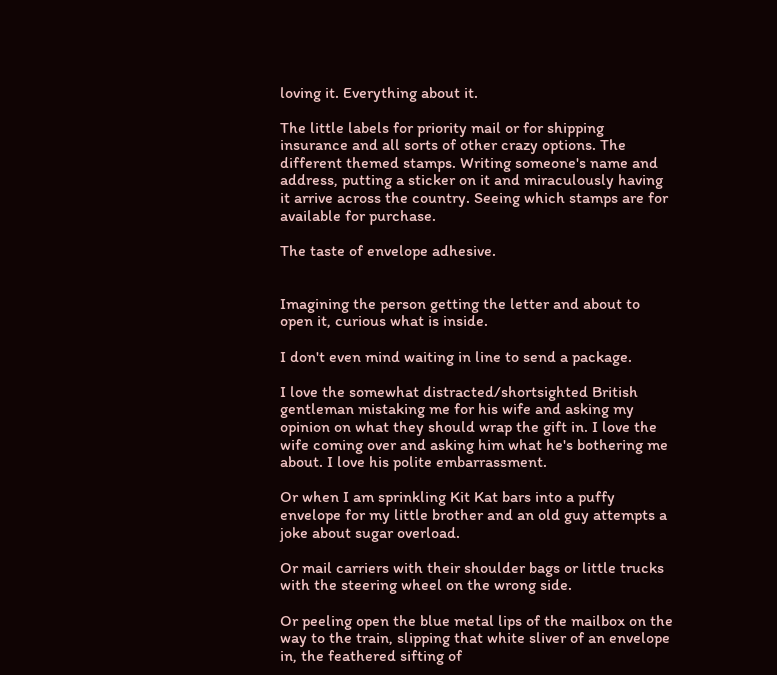loving it. Everything about it.

The little labels for priority mail or for shipping insurance and all sorts of other crazy options. The different themed stamps. Writing someone's name and address, putting a sticker on it and miraculously having it arrive across the country. Seeing which stamps are for available for purchase.

The taste of envelope adhesive.


Imagining the person getting the letter and about to open it, curious what is inside.

I don't even mind waiting in line to send a package.

I love the somewhat distracted/shortsighted British gentleman mistaking me for his wife and asking my opinion on what they should wrap the gift in. I love the wife coming over and asking him what he's bothering me about. I love his polite embarrassment.

Or when I am sprinkling Kit Kat bars into a puffy envelope for my little brother and an old guy attempts a joke about sugar overload.

Or mail carriers with their shoulder bags or little trucks with the steering wheel on the wrong side.

Or peeling open the blue metal lips of the mailbox on the way to the train, slipping that white sliver of an envelope in, the feathered sifting of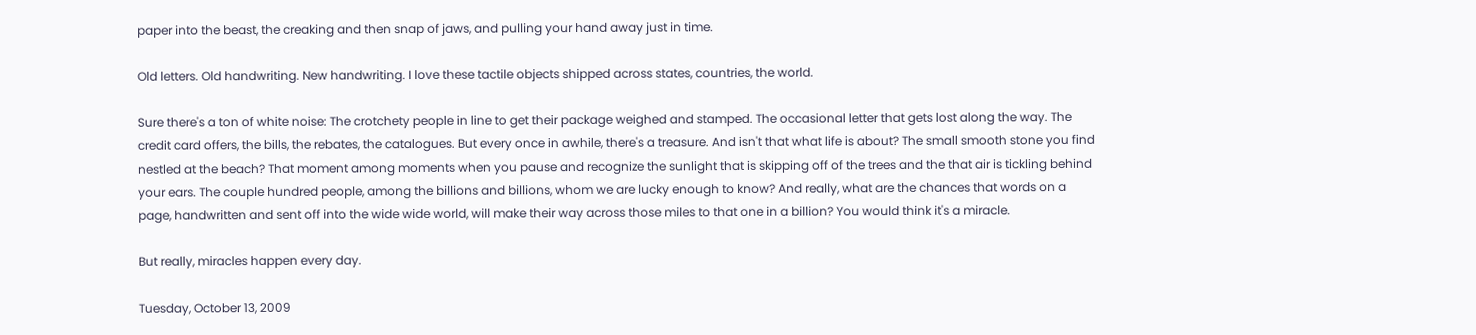paper into the beast, the creaking and then snap of jaws, and pulling your hand away just in time.

Old letters. Old handwriting. New handwriting. I love these tactile objects shipped across states, countries, the world.

Sure there's a ton of white noise: The crotchety people in line to get their package weighed and stamped. The occasional letter that gets lost along the way. The credit card offers, the bills, the rebates, the catalogues. But every once in awhile, there's a treasure. And isn't that what life is about? The small smooth stone you find nestled at the beach? That moment among moments when you pause and recognize the sunlight that is skipping off of the trees and the that air is tickling behind your ears. The couple hundred people, among the billions and billions, whom we are lucky enough to know? And really, what are the chances that words on a page, handwritten and sent off into the wide wide world, will make their way across those miles to that one in a billion? You would think it's a miracle.

But really, miracles happen every day.

Tuesday, October 13, 2009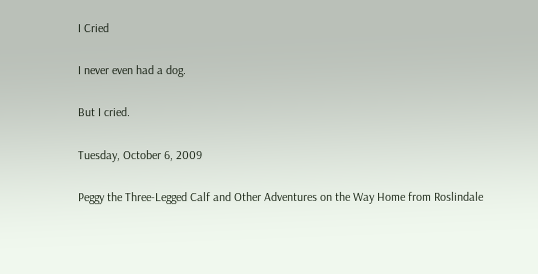I Cried

I never even had a dog.

But I cried.

Tuesday, October 6, 2009

Peggy the Three-Legged Calf and Other Adventures on the Way Home from Roslindale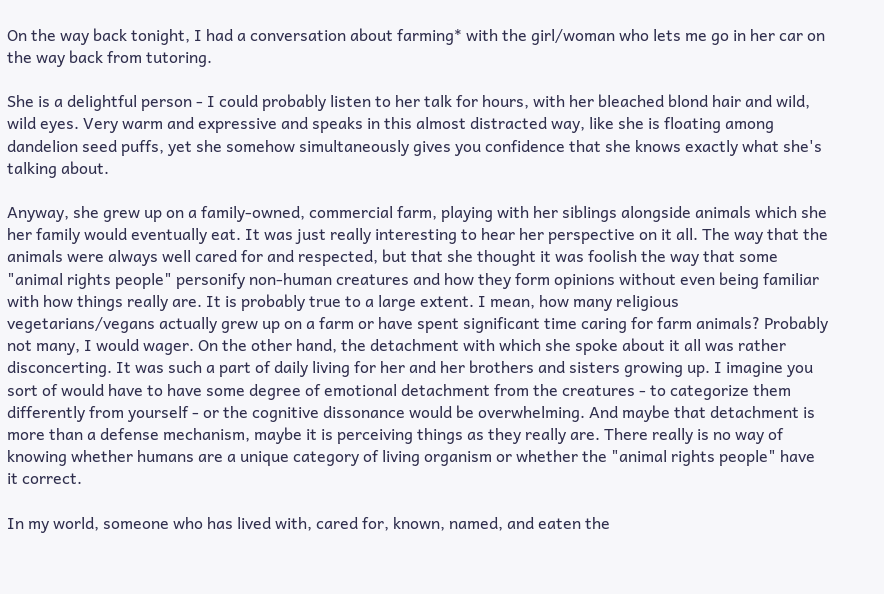On the way back tonight, I had a conversation about farming* with the girl/woman who lets me go in her car on the way back from tutoring.

She is a delightful person - I could probably listen to her talk for hours, with her bleached blond hair and wild, wild eyes. Very warm and expressive and speaks in this almost distracted way, like she is floating among dandelion seed puffs, yet she somehow simultaneously gives you confidence that she knows exactly what she's talking about.

Anyway, she grew up on a family-owned, commercial farm, playing with her siblings alongside animals which she her family would eventually eat. It was just really interesting to hear her perspective on it all. The way that the animals were always well cared for and respected, but that she thought it was foolish the way that some "animal rights people" personify non-human creatures and how they form opinions without even being familiar with how things really are. It is probably true to a large extent. I mean, how many religious vegetarians/vegans actually grew up on a farm or have spent significant time caring for farm animals? Probably not many, I would wager. On the other hand, the detachment with which she spoke about it all was rather disconcerting. It was such a part of daily living for her and her brothers and sisters growing up. I imagine you sort of would have to have some degree of emotional detachment from the creatures - to categorize them differently from yourself - or the cognitive dissonance would be overwhelming. And maybe that detachment is more than a defense mechanism, maybe it is perceiving things as they really are. There really is no way of knowing whether humans are a unique category of living organism or whether the "animal rights people" have it correct.

In my world, someone who has lived with, cared for, known, named, and eaten the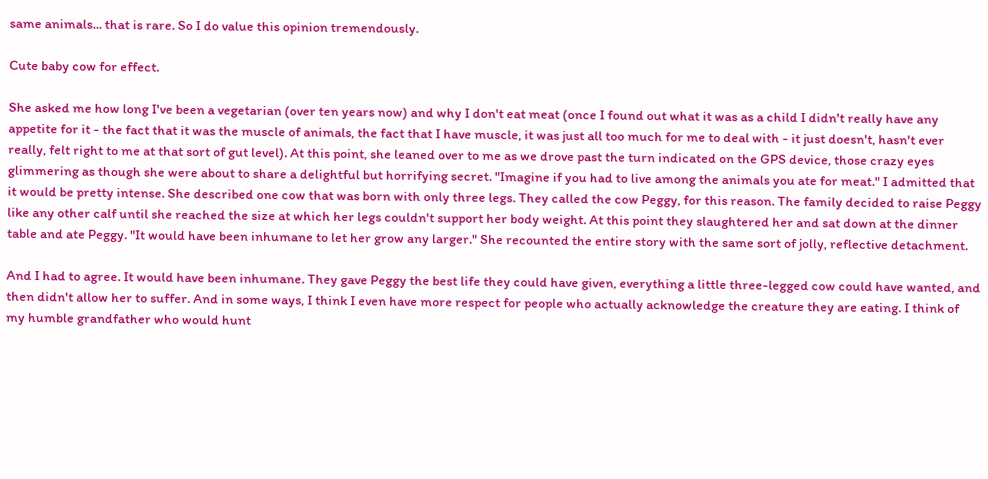same animals... that is rare. So I do value this opinion tremendously.

Cute baby cow for effect.

She asked me how long I've been a vegetarian (over ten years now) and why I don't eat meat (once I found out what it was as a child I didn't really have any appetite for it - the fact that it was the muscle of animals, the fact that I have muscle, it was just all too much for me to deal with - it just doesn't, hasn't ever really, felt right to me at that sort of gut level). At this point, she leaned over to me as we drove past the turn indicated on the GPS device, those crazy eyes glimmering as though she were about to share a delightful but horrifying secret. "Imagine if you had to live among the animals you ate for meat." I admitted that it would be pretty intense. She described one cow that was born with only three legs. They called the cow Peggy, for this reason. The family decided to raise Peggy like any other calf until she reached the size at which her legs couldn't support her body weight. At this point they slaughtered her and sat down at the dinner table and ate Peggy. "It would have been inhumane to let her grow any larger." She recounted the entire story with the same sort of jolly, reflective detachment.

And I had to agree. It would have been inhumane. They gave Peggy the best life they could have given, everything a little three-legged cow could have wanted, and then didn't allow her to suffer. And in some ways, I think I even have more respect for people who actually acknowledge the creature they are eating. I think of my humble grandfather who would hunt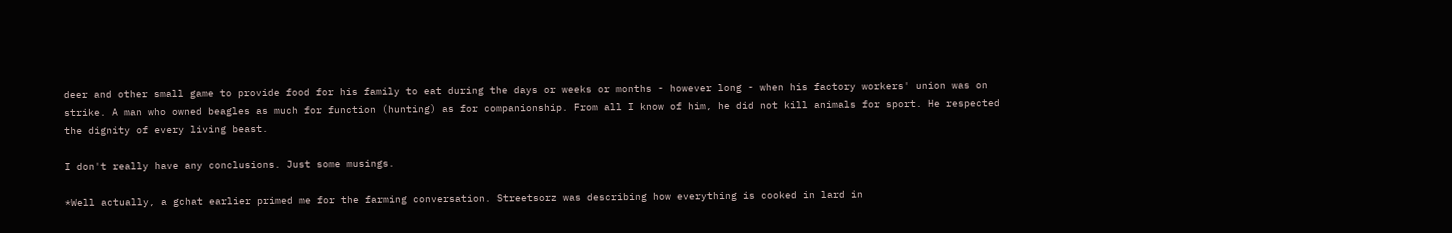deer and other small game to provide food for his family to eat during the days or weeks or months - however long - when his factory workers' union was on strike. A man who owned beagles as much for function (hunting) as for companionship. From all I know of him, he did not kill animals for sport. He respected the dignity of every living beast.

I don't really have any conclusions. Just some musings.

*Well actually, a gchat earlier primed me for the farming conversation. Streetsorz was describing how everything is cooked in lard in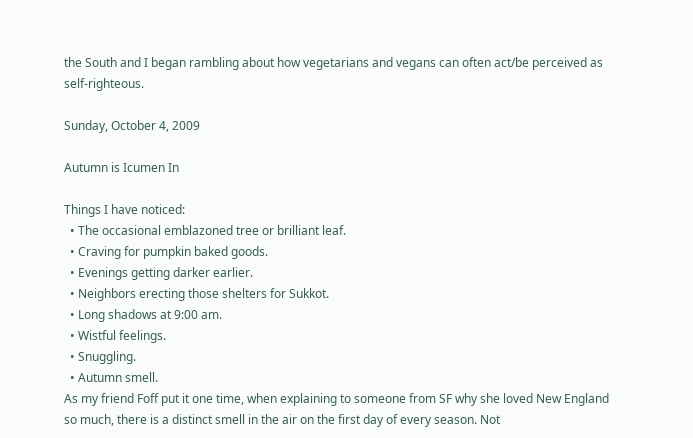the South and I began rambling about how vegetarians and vegans can often act/be perceived as self-righteous.

Sunday, October 4, 2009

Autumn is Icumen In

Things I have noticed:
  • The occasional emblazoned tree or brilliant leaf.
  • Craving for pumpkin baked goods.
  • Evenings getting darker earlier.
  • Neighbors erecting those shelters for Sukkot.
  • Long shadows at 9:00 am.
  • Wistful feelings.
  • Snuggling.
  • Autumn smell.
As my friend Foff put it one time, when explaining to someone from SF why she loved New England so much, there is a distinct smell in the air on the first day of every season. Not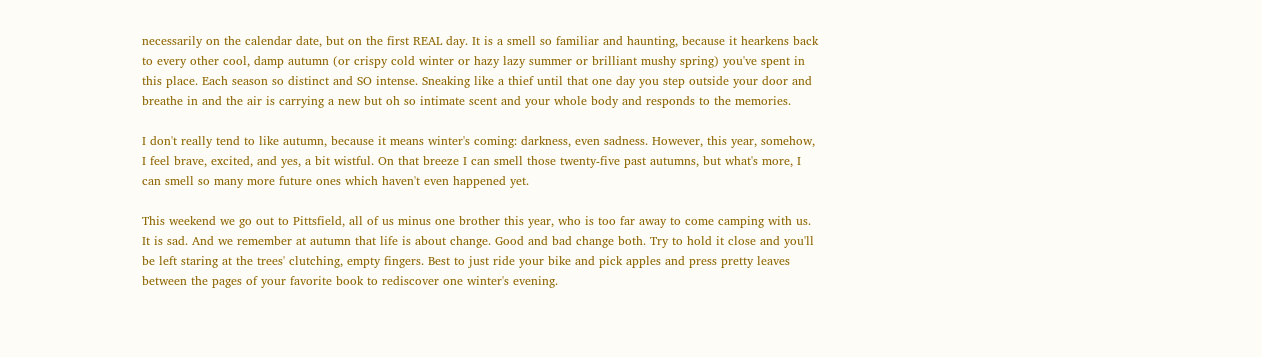necessarily on the calendar date, but on the first REAL day. It is a smell so familiar and haunting, because it hearkens back to every other cool, damp autumn (or crispy cold winter or hazy lazy summer or brilliant mushy spring) you've spent in this place. Each season so distinct and SO intense. Sneaking like a thief until that one day you step outside your door and breathe in and the air is carrying a new but oh so intimate scent and your whole body and responds to the memories.

I don't really tend to like autumn, because it means winter's coming: darkness, even sadness. However, this year, somehow, I feel brave, excited, and yes, a bit wistful. On that breeze I can smell those twenty-five past autumns, but what's more, I can smell so many more future ones which haven't even happened yet.

This weekend we go out to Pittsfield, all of us minus one brother this year, who is too far away to come camping with us. It is sad. And we remember at autumn that life is about change. Good and bad change both. Try to hold it close and you'll be left staring at the trees' clutching, empty fingers. Best to just ride your bike and pick apples and press pretty leaves between the pages of your favorite book to rediscover one winter's evening.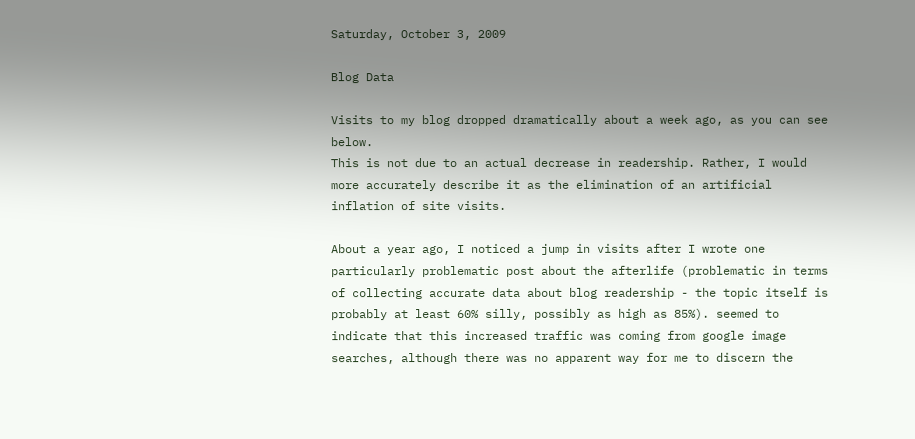Saturday, October 3, 2009

Blog Data

Visits to my blog dropped dramatically about a week ago, as you can see below.
This is not due to an actual decrease in readership. Rather, I would more accurately describe it as the elimination of an artificial inflation of site visits.

About a year ago, I noticed a jump in visits after I wrote one particularly problematic post about the afterlife (problematic in terms of collecting accurate data about blog readership - the topic itself is probably at least 60% silly, possibly as high as 85%). seemed to indicate that this increased traffic was coming from google image searches, although there was no apparent way for me to discern the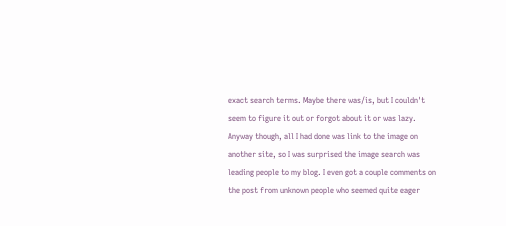exact search terms. Maybe there was/is, but I couldn't seem to figure it out or forgot about it or was lazy. Anyway though, all I had done was link to the image on another site, so I was surprised the image search was leading people to my blog. I even got a couple comments on the post from unknown people who seemed quite eager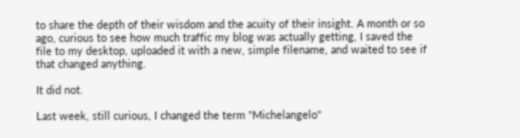to share the depth of their wisdom and the acuity of their insight. A month or so ago, curious to see how much traffic my blog was actually getting, I saved the file to my desktop, uploaded it with a new, simple filename, and waited to see if that changed anything.

It did not.

Last week, still curious, I changed the term "Michelangelo"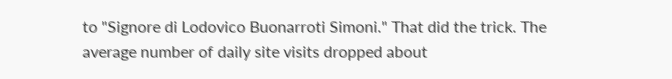to "Signore di Lodovico Buonarroti Simoni." That did the trick. The average number of daily site visits dropped about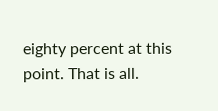eighty percent at this point. That is all.